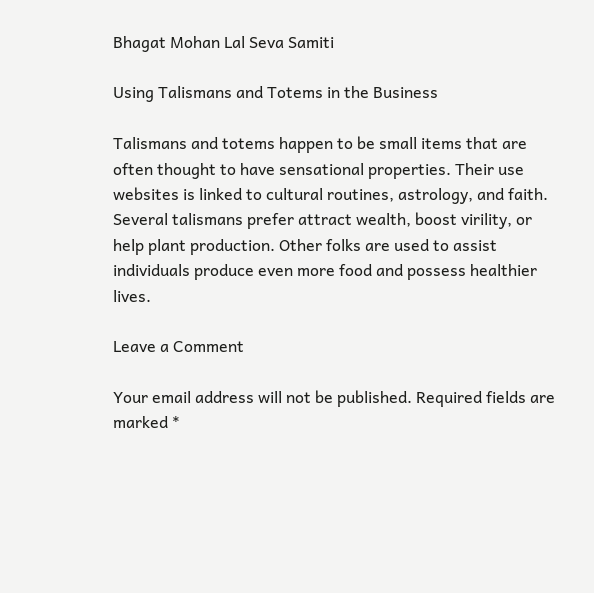Bhagat Mohan Lal Seva Samiti

Using Talismans and Totems in the Business

Talismans and totems happen to be small items that are often thought to have sensational properties. Their use websites is linked to cultural routines, astrology, and faith. Several talismans prefer attract wealth, boost virility, or help plant production. Other folks are used to assist individuals produce even more food and possess healthier lives.

Leave a Comment

Your email address will not be published. Required fields are marked *